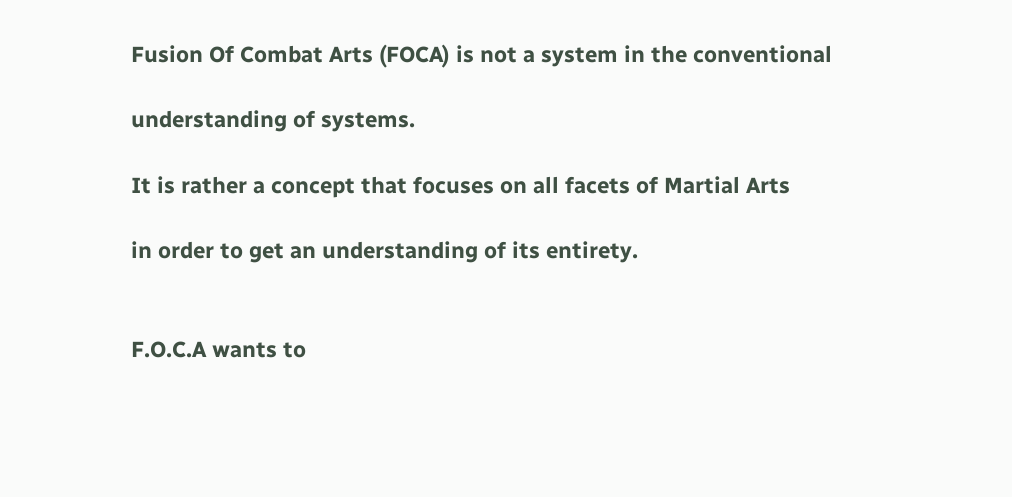Fusion Of Combat Arts (FOCA) is not a system in the conventional

understanding of systems.

It is rather a concept that focuses on all facets of Martial Arts

in order to get an understanding of its entirety.


F.O.C.A wants to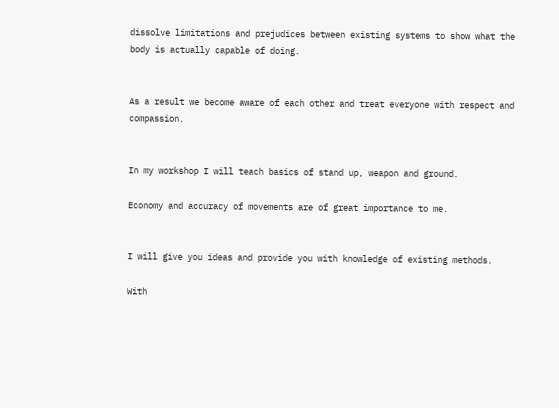dissolve limitations and prejudices between existing systems to show what the body is actually capable of doing.


As a result we become aware of each other and treat everyone with respect and compassion.


In my workshop I will teach basics of stand up, weapon and ground.

Economy and accuracy of movements are of great importance to me.


I will give you ideas and provide you with knowledge of existing methods.

With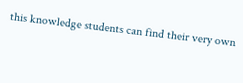this knowledge students can find their very own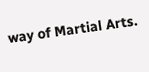way of Martial Arts.